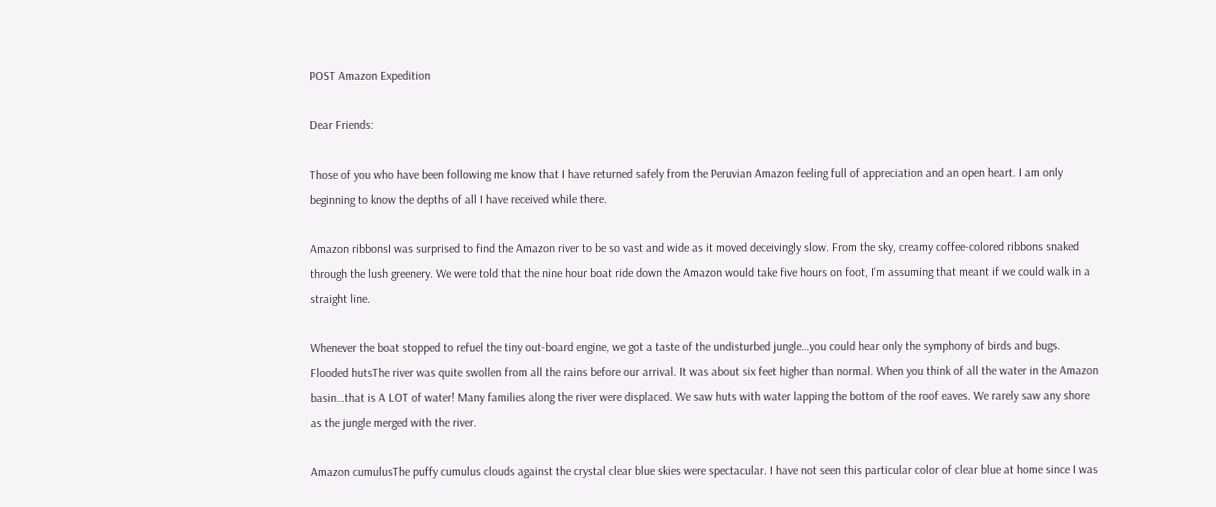POST Amazon Expedition

Dear Friends:

Those of you who have been following me know that I have returned safely from the Peruvian Amazon feeling full of appreciation and an open heart. I am only beginning to know the depths of all I have received while there.

Amazon ribbonsI was surprised to find the Amazon river to be so vast and wide as it moved deceivingly slow. From the sky, creamy coffee-colored ribbons snaked through the lush greenery. We were told that the nine hour boat ride down the Amazon would take five hours on foot, I’m assuming that meant if we could walk in a straight line.

Whenever the boat stopped to refuel the tiny out-board engine, we got a taste of the undisturbed jungle…you could hear only the symphony of birds and bugs. Flooded hutsThe river was quite swollen from all the rains before our arrival. It was about six feet higher than normal. When you think of all the water in the Amazon basin…that is A LOT of water! Many families along the river were displaced. We saw huts with water lapping the bottom of the roof eaves. We rarely saw any shore as the jungle merged with the river.

Amazon cumulusThe puffy cumulus clouds against the crystal clear blue skies were spectacular. I have not seen this particular color of clear blue at home since I was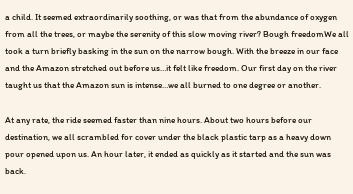a child. It seemed extraordinarily soothing, or was that from the abundance of oxygen from all the trees, or maybe the serenity of this slow moving river? Bough freedomWe all took a turn briefly basking in the sun on the narrow bough. With the breeze in our face and the Amazon stretched out before us…it felt like freedom. Our first day on the river taught us that the Amazon sun is intense…we all burned to one degree or another.

At any rate, the ride seemed faster than nine hours. About two hours before our destination, we all scrambled for cover under the black plastic tarp as a heavy down pour opened upon us. An hour later, it ended as quickly as it started and the sun was back.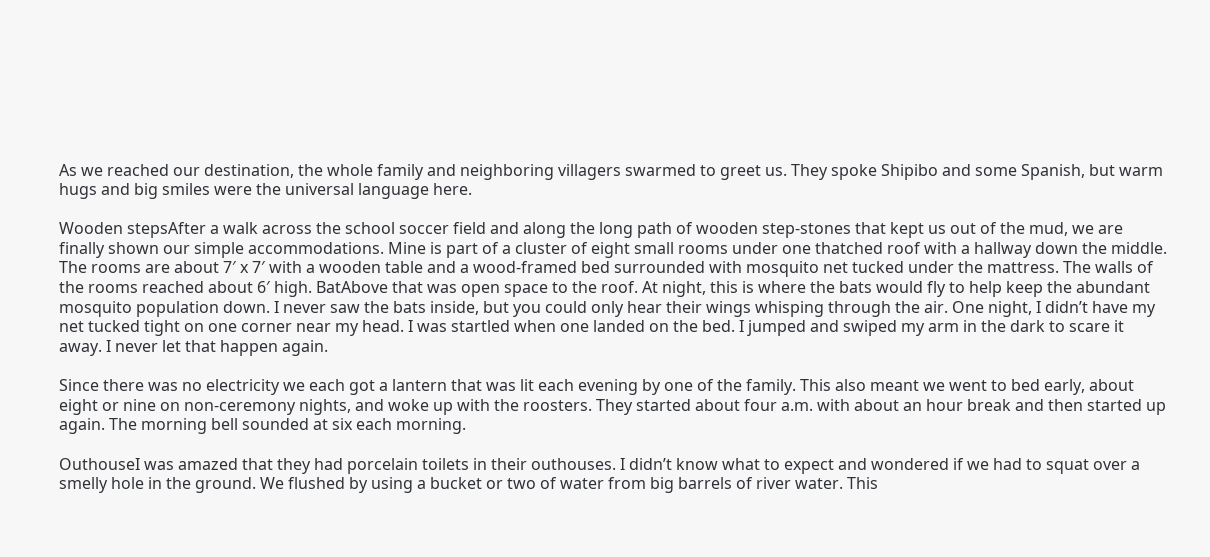As we reached our destination, the whole family and neighboring villagers swarmed to greet us. They spoke Shipibo and some Spanish, but warm hugs and big smiles were the universal language here.

Wooden stepsAfter a walk across the school soccer field and along the long path of wooden step-stones that kept us out of the mud, we are finally shown our simple accommodations. Mine is part of a cluster of eight small rooms under one thatched roof with a hallway down the middle. The rooms are about 7′ x 7′ with a wooden table and a wood-framed bed surrounded with mosquito net tucked under the mattress. The walls of the rooms reached about 6′ high. BatAbove that was open space to the roof. At night, this is where the bats would fly to help keep the abundant mosquito population down. I never saw the bats inside, but you could only hear their wings whisping through the air. One night, I didn’t have my net tucked tight on one corner near my head. I was startled when one landed on the bed. I jumped and swiped my arm in the dark to scare it away. I never let that happen again.

Since there was no electricity we each got a lantern that was lit each evening by one of the family. This also meant we went to bed early, about eight or nine on non-ceremony nights, and woke up with the roosters. They started about four a.m. with about an hour break and then started up again. The morning bell sounded at six each morning.

OuthouseI was amazed that they had porcelain toilets in their outhouses. I didn’t know what to expect and wondered if we had to squat over a smelly hole in the ground. We flushed by using a bucket or two of water from big barrels of river water. This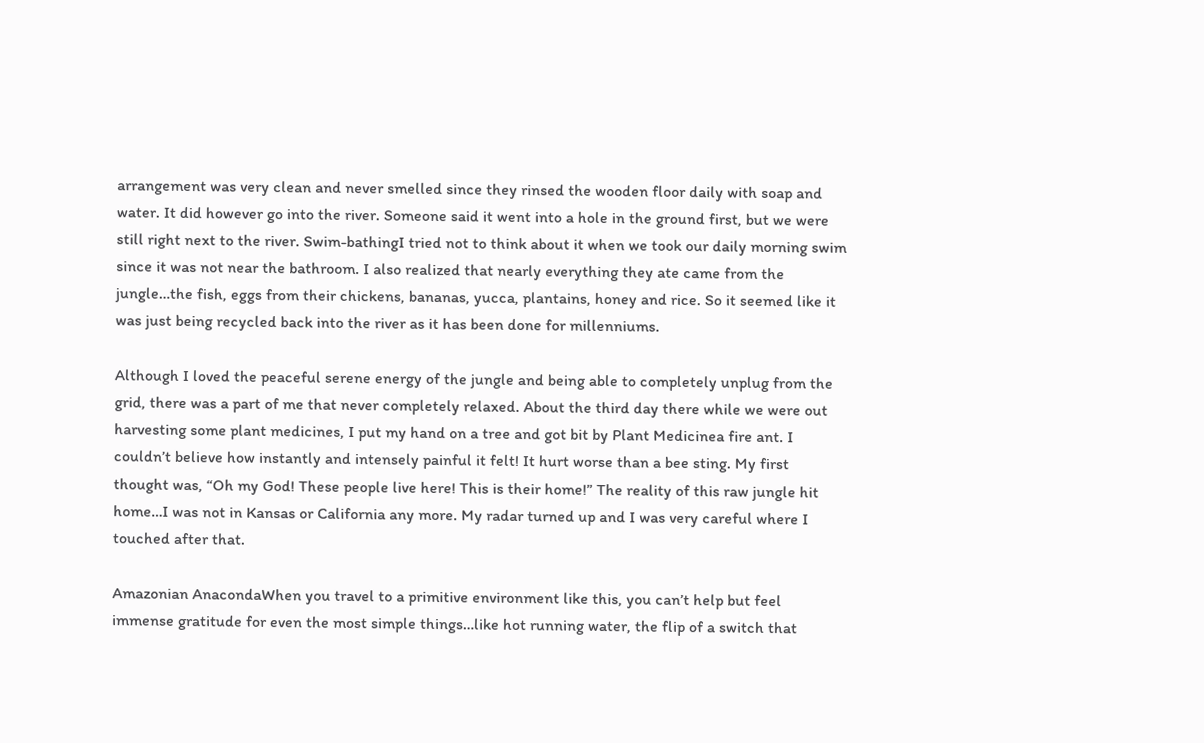arrangement was very clean and never smelled since they rinsed the wooden floor daily with soap and water. It did however go into the river. Someone said it went into a hole in the ground first, but we were still right next to the river. Swim-bathingI tried not to think about it when we took our daily morning swim since it was not near the bathroom. I also realized that nearly everything they ate came from the jungle…the fish, eggs from their chickens, bananas, yucca, plantains, honey and rice. So it seemed like it was just being recycled back into the river as it has been done for millenniums.

Although I loved the peaceful serene energy of the jungle and being able to completely unplug from the grid, there was a part of me that never completely relaxed. About the third day there while we were out harvesting some plant medicines, I put my hand on a tree and got bit by Plant Medicinea fire ant. I couldn’t believe how instantly and intensely painful it felt! It hurt worse than a bee sting. My first thought was, “Oh my God! These people live here! This is their home!” The reality of this raw jungle hit home…I was not in Kansas or California any more. My radar turned up and I was very careful where I touched after that.

Amazonian AnacondaWhen you travel to a primitive environment like this, you can’t help but feel immense gratitude for even the most simple things…like hot running water, the flip of a switch that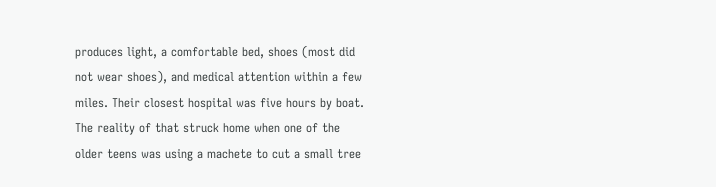produces light, a comfortable bed, shoes (most did not wear shoes), and medical attention within a few miles. Their closest hospital was five hours by boat. The reality of that struck home when one of the older teens was using a machete to cut a small tree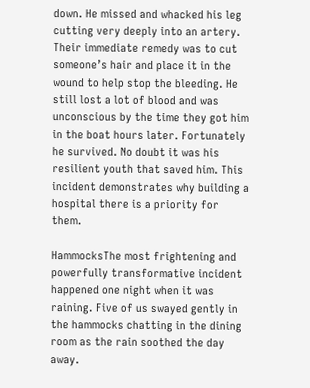down. He missed and whacked his leg cutting very deeply into an artery. Their immediate remedy was to cut someone’s hair and place it in the wound to help stop the bleeding. He still lost a lot of blood and was unconscious by the time they got him in the boat hours later. Fortunately he survived. No doubt it was his resilient youth that saved him. This incident demonstrates why building a hospital there is a priority for them.

HammocksThe most frightening and powerfully transformative incident happened one night when it was raining. Five of us swayed gently in the hammocks chatting in the dining room as the rain soothed the day away.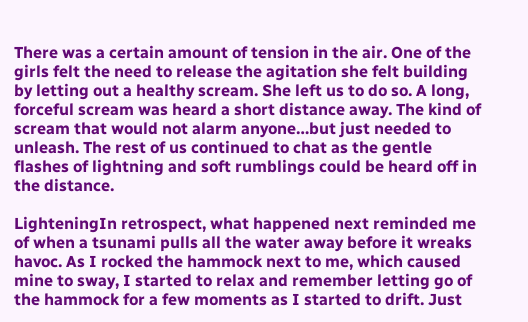There was a certain amount of tension in the air. One of the girls felt the need to release the agitation she felt building by letting out a healthy scream. She left us to do so. A long, forceful scream was heard a short distance away. The kind of scream that would not alarm anyone…but just needed to unleash. The rest of us continued to chat as the gentle flashes of lightning and soft rumblings could be heard off in the distance.

LighteningIn retrospect, what happened next reminded me of when a tsunami pulls all the water away before it wreaks havoc. As I rocked the hammock next to me, which caused mine to sway, I started to relax and remember letting go of the hammock for a few moments as I started to drift. Just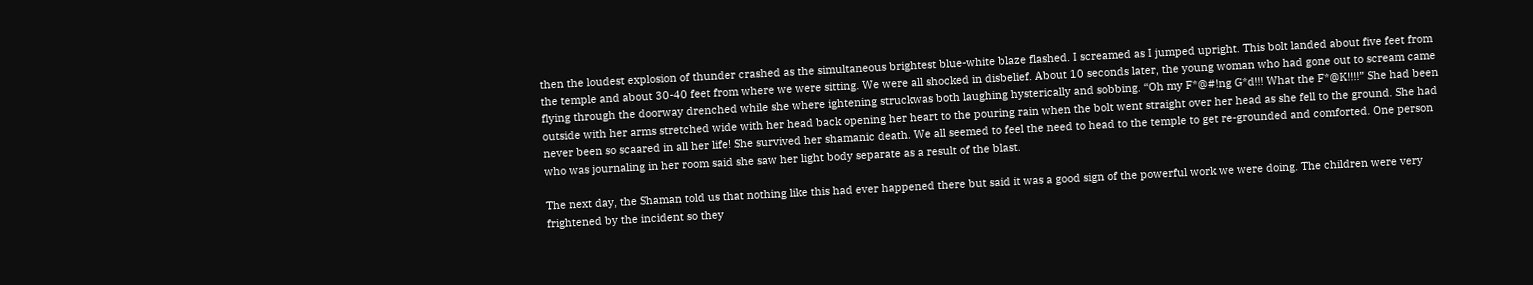then the loudest explosion of thunder crashed as the simultaneous brightest blue-white blaze flashed. I screamed as I jumped upright. This bolt landed about five feet from the temple and about 30-40 feet from where we were sitting. We were all shocked in disbelief. About 10 seconds later, the young woman who had gone out to scream came flying through the doorway drenched while she where ightening struckwas both laughing hysterically and sobbing. “Oh my F*@#!ng G*d!!! What the F*@K!!!!” She had been outside with her arms stretched wide with her head back opening her heart to the pouring rain when the bolt went straight over her head as she fell to the ground. She had never been so scaared in all her life! She survived her shamanic death. We all seemed to feel the need to head to the temple to get re-grounded and comforted. One person who was journaling in her room said she saw her light body separate as a result of the blast.

The next day, the Shaman told us that nothing like this had ever happened there but said it was a good sign of the powerful work we were doing. The children were very frightened by the incident so they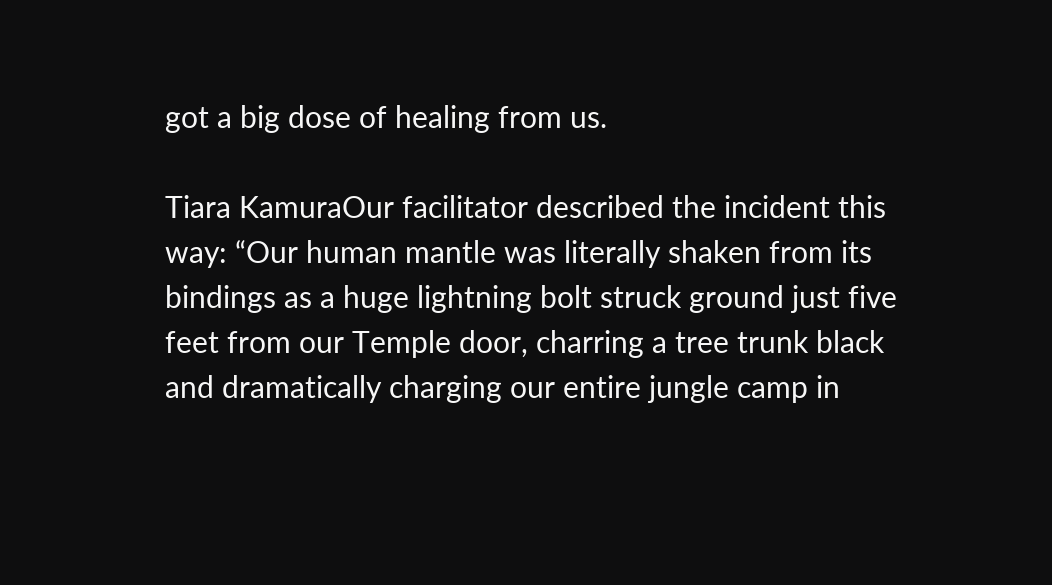got a big dose of healing from us.

Tiara KamuraOur facilitator described the incident this way: “Our human mantle was literally shaken from its bindings as a huge lightning bolt struck ground just five feet from our Temple door, charring a tree trunk black and dramatically charging our entire jungle camp in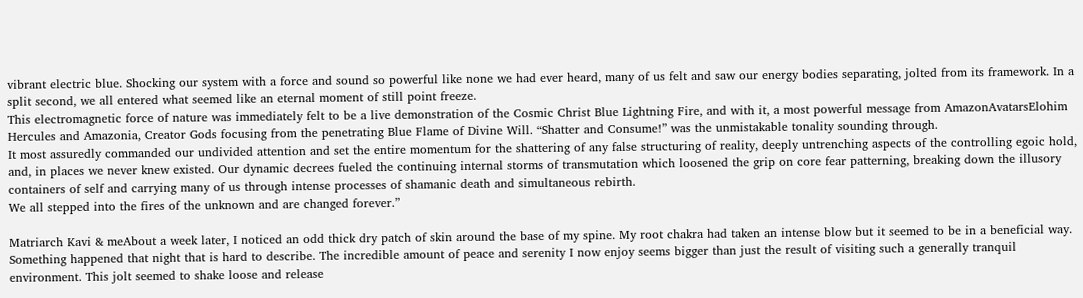vibrant electric blue. Shocking our system with a force and sound so powerful like none we had ever heard, many of us felt and saw our energy bodies separating, jolted from its framework. In a split second, we all entered what seemed like an eternal moment of still point freeze.
This electromagnetic force of nature was immediately felt to be a live demonstration of the Cosmic Christ Blue Lightning Fire, and with it, a most powerful message from AmazonAvatarsElohim Hercules and Amazonia, Creator Gods focusing from the penetrating Blue Flame of Divine Will. “Shatter and Consume!” was the unmistakable tonality sounding through.
It most assuredly commanded our undivided attention and set the entire momentum for the shattering of any false structuring of reality, deeply untrenching aspects of the controlling egoic hold, and, in places we never knew existed. Our dynamic decrees fueled the continuing internal storms of transmutation which loosened the grip on core fear patterning, breaking down the illusory containers of self and carrying many of us through intense processes of shamanic death and simultaneous rebirth.
We all stepped into the fires of the unknown and are changed forever.”

Matriarch Kavi & meAbout a week later, I noticed an odd thick dry patch of skin around the base of my spine. My root chakra had taken an intense blow but it seemed to be in a beneficial way. Something happened that night that is hard to describe. The incredible amount of peace and serenity I now enjoy seems bigger than just the result of visiting such a generally tranquil environment. This jolt seemed to shake loose and release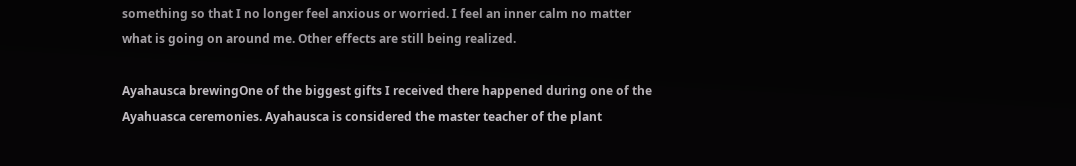something so that I no longer feel anxious or worried. I feel an inner calm no matter what is going on around me. Other effects are still being realized.

Ayahausca brewingOne of the biggest gifts I received there happened during one of the Ayahuasca ceremonies. Ayahausca is considered the master teacher of the plant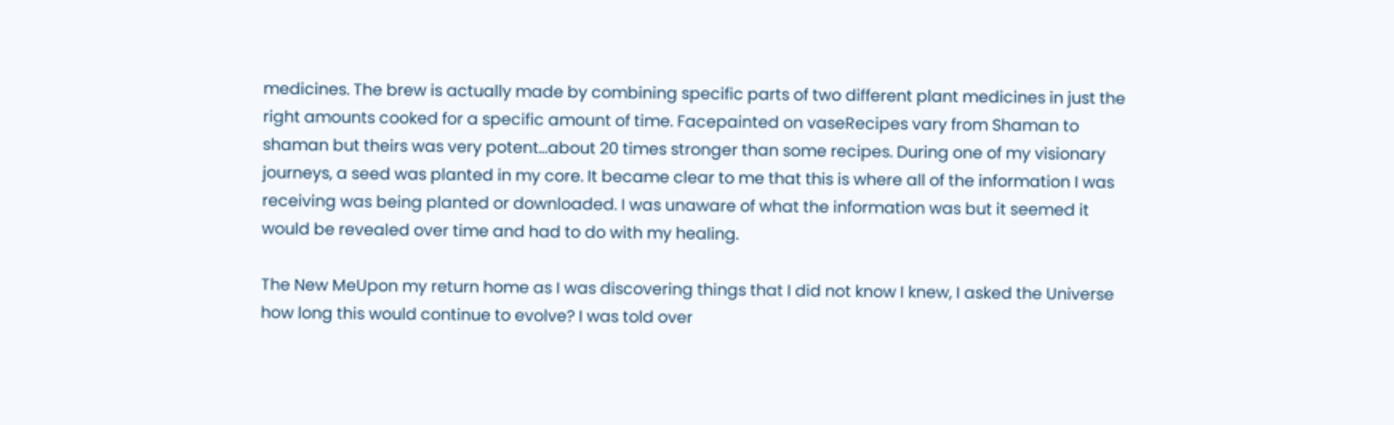medicines. The brew is actually made by combining specific parts of two different plant medicines in just the right amounts cooked for a specific amount of time. Facepainted on vaseRecipes vary from Shaman to shaman but theirs was very potent…about 20 times stronger than some recipes. During one of my visionary journeys, a seed was planted in my core. It became clear to me that this is where all of the information I was receiving was being planted or downloaded. I was unaware of what the information was but it seemed it would be revealed over time and had to do with my healing.

The New MeUpon my return home as I was discovering things that I did not know I knew, I asked the Universe how long this would continue to evolve? I was told over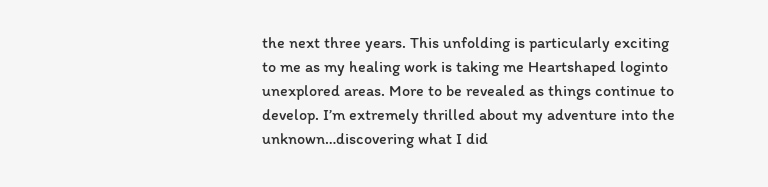the next three years. This unfolding is particularly exciting to me as my healing work is taking me Heartshaped loginto unexplored areas. More to be revealed as things continue to develop. I’m extremely thrilled about my adventure into the unknown…discovering what I did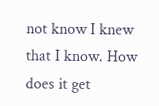not know I knew that I know. How does it get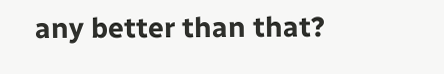any better than that?